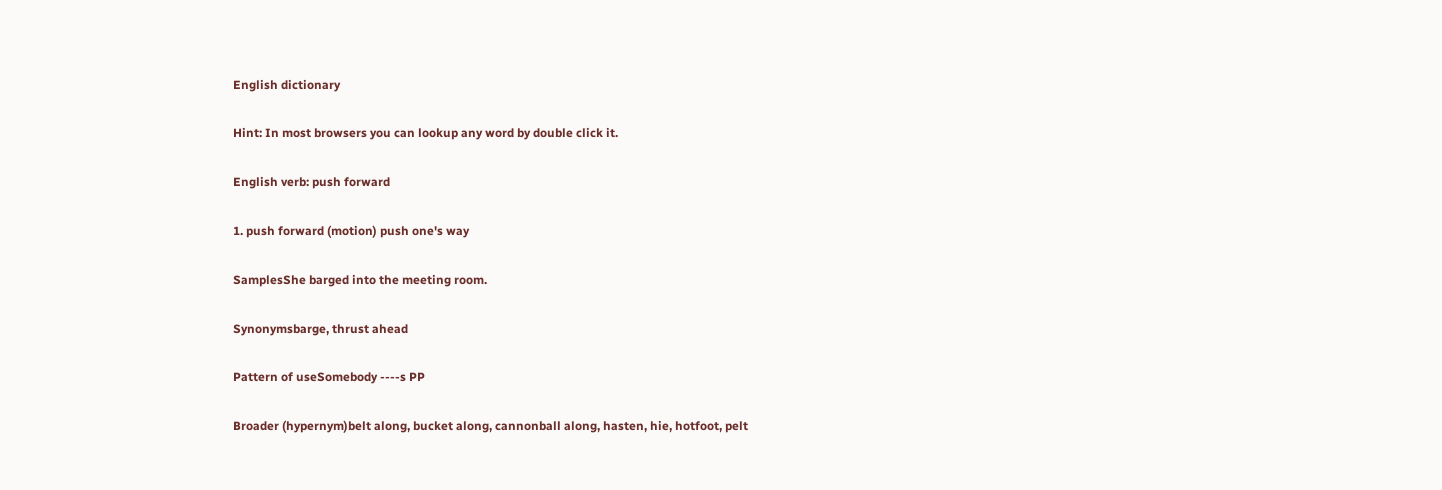English dictionary

Hint: In most browsers you can lookup any word by double click it.

English verb: push forward

1. push forward (motion) push one's way

SamplesShe barged into the meeting room.

Synonymsbarge, thrust ahead

Pattern of useSomebody ----s PP

Broader (hypernym)belt along, bucket along, cannonball along, hasten, hie, hotfoot, pelt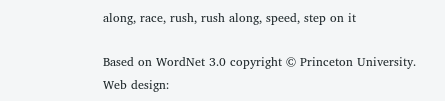along, race, rush, rush along, speed, step on it

Based on WordNet 3.0 copyright © Princeton University.
Web design: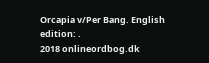Orcapia v/Per Bang. English edition: .
2018 onlineordbog.dk